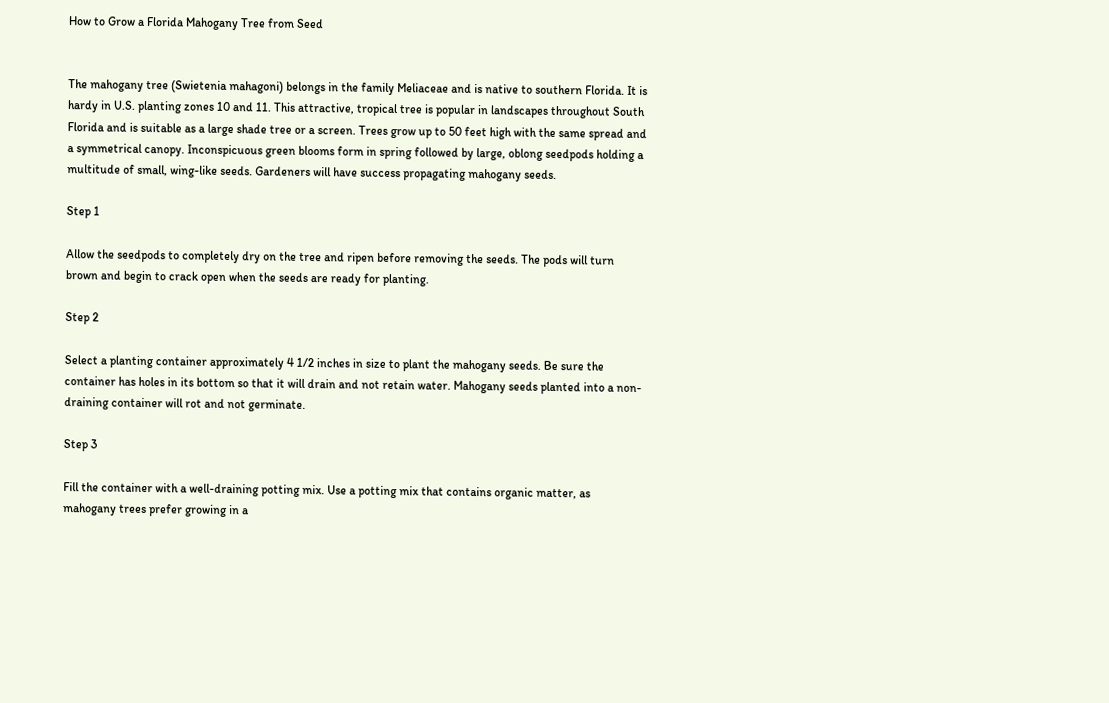How to Grow a Florida Mahogany Tree from Seed


The mahogany tree (Swietenia mahagoni) belongs in the family Meliaceae and is native to southern Florida. It is hardy in U.S. planting zones 10 and 11. This attractive, tropical tree is popular in landscapes throughout South Florida and is suitable as a large shade tree or a screen. Trees grow up to 50 feet high with the same spread and a symmetrical canopy. Inconspicuous green blooms form in spring followed by large, oblong seedpods holding a multitude of small, wing-like seeds. Gardeners will have success propagating mahogany seeds.

Step 1

Allow the seedpods to completely dry on the tree and ripen before removing the seeds. The pods will turn brown and begin to crack open when the seeds are ready for planting.

Step 2

Select a planting container approximately 4 1/2 inches in size to plant the mahogany seeds. Be sure the container has holes in its bottom so that it will drain and not retain water. Mahogany seeds planted into a non-draining container will rot and not germinate.

Step 3

Fill the container with a well-draining potting mix. Use a potting mix that contains organic matter, as mahogany trees prefer growing in a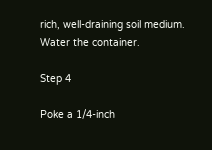rich, well-draining soil medium. Water the container.

Step 4

Poke a 1/4-inch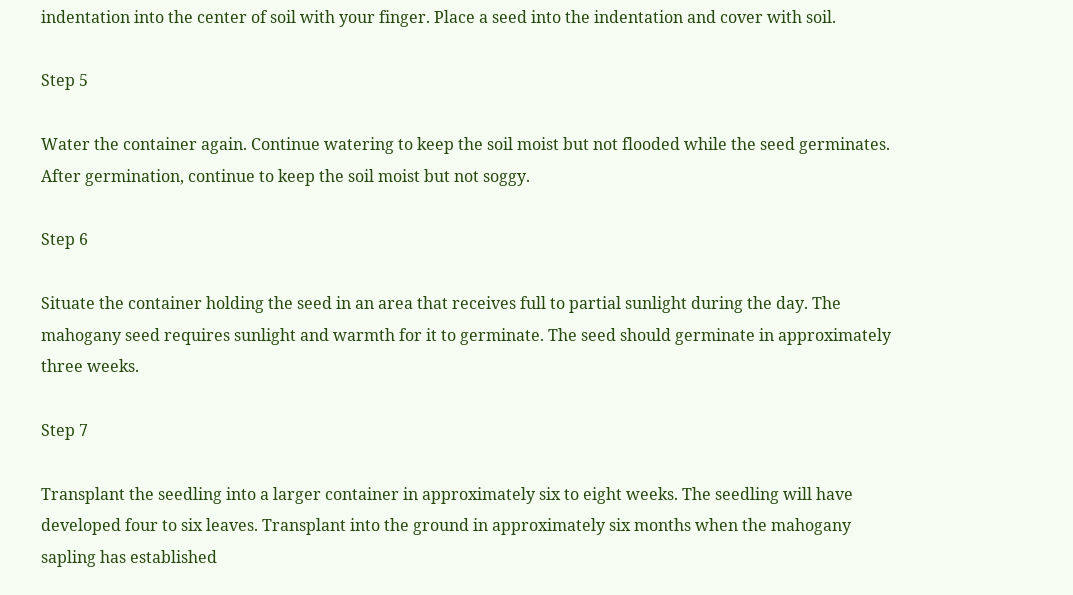indentation into the center of soil with your finger. Place a seed into the indentation and cover with soil.

Step 5

Water the container again. Continue watering to keep the soil moist but not flooded while the seed germinates. After germination, continue to keep the soil moist but not soggy.

Step 6

Situate the container holding the seed in an area that receives full to partial sunlight during the day. The mahogany seed requires sunlight and warmth for it to germinate. The seed should germinate in approximately three weeks.

Step 7

Transplant the seedling into a larger container in approximately six to eight weeks. The seedling will have developed four to six leaves. Transplant into the ground in approximately six months when the mahogany sapling has established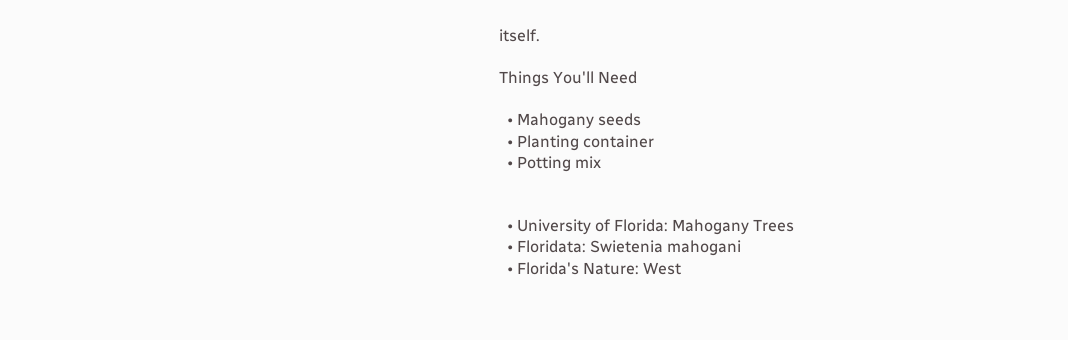itself.

Things You'll Need

  • Mahogany seeds
  • Planting container
  • Potting mix


  • University of Florida: Mahogany Trees
  • Floridata: Swietenia mahogani
  • Florida's Nature: West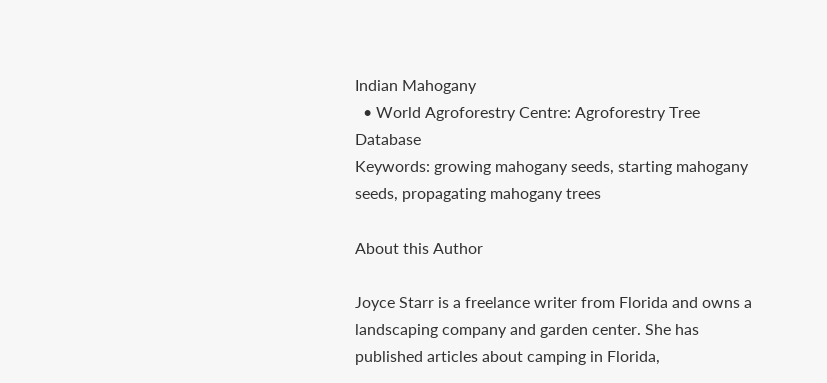Indian Mahogany
  • World Agroforestry Centre: Agroforestry Tree Database
Keywords: growing mahogany seeds, starting mahogany seeds, propagating mahogany trees

About this Author

Joyce Starr is a freelance writer from Florida and owns a landscaping company and garden center. She has published articles about camping in Florida,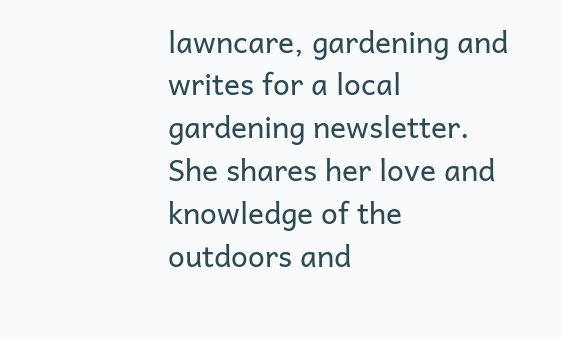lawncare, gardening and writes for a local gardening newsletter. She shares her love and knowledge of the outdoors and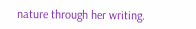nature through her writing.